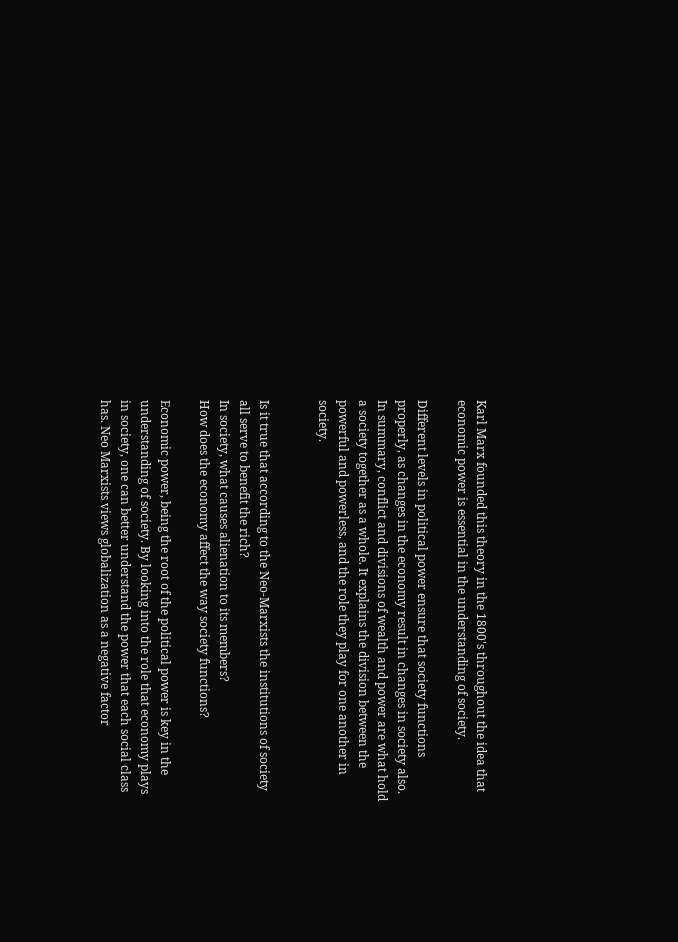Karl Marx founded this theory in the 1800's throughout the idea that economic power is essential in the understanding of society.

Different levels in political power ensure that society functions properly, as changes in the economy result in changes in society also. In summary, conflict and divisions of wealth and power are what hold a society together as a whole. It explains the division between the powerful and powerless, and the role they play for one another in society.


Is it true that according to the Neo-Marxists the institutions of society all serve to benefit the rich?
In society, what causes alienation to its members?
How does the economy affect the way society functions?

Economic power, being the root of the political power is key in the understanding of society. By looking into the role that economy plays in society, one can better understand the power that each social class has. Neo Marxists views globalization as a negative factor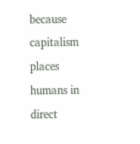because capitalism places humans in direct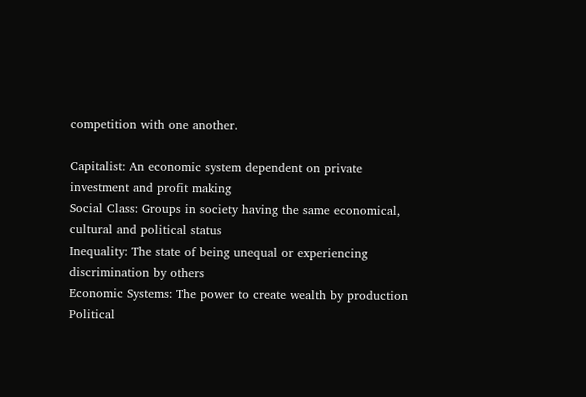competition with one another.

Capitalist: An economic system dependent on private investment and profit making
Social Class: Groups in society having the same economical, cultural and political status
Inequality: The state of being unequal or experiencing discrimination by others
Economic Systems: The power to create wealth by production
Political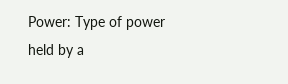Power: Type of power held by a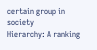certain group in society
Hierarchy: A ranking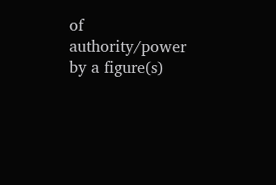of authority/power by a figure(s)